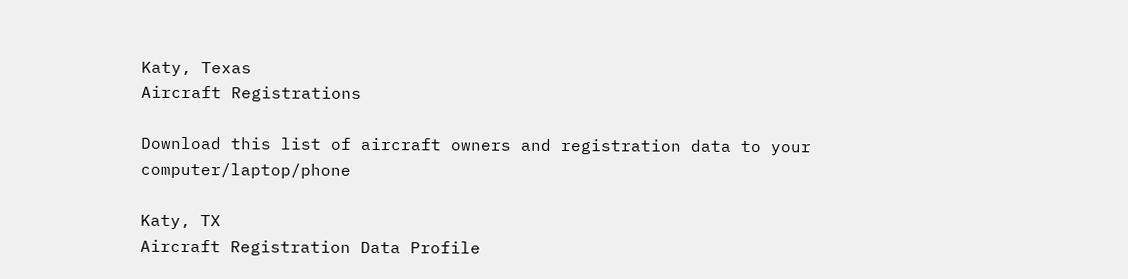Katy, Texas
Aircraft Registrations

Download this list of aircraft owners and registration data to your computer/laptop/phone

Katy, TX
Aircraft Registration Data Profile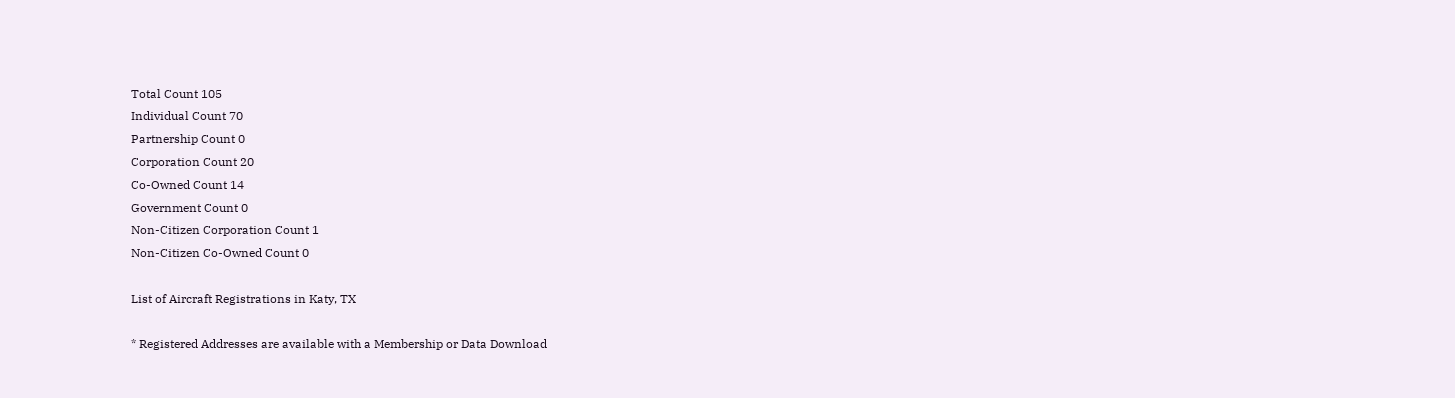Total Count 105
Individual Count 70
Partnership Count 0
Corporation Count 20
Co-Owned Count 14
Government Count 0
Non-Citizen Corporation Count 1
Non-Citizen Co-Owned Count 0

List of Aircraft Registrations in Katy, TX

* Registered Addresses are available with a Membership or Data Download